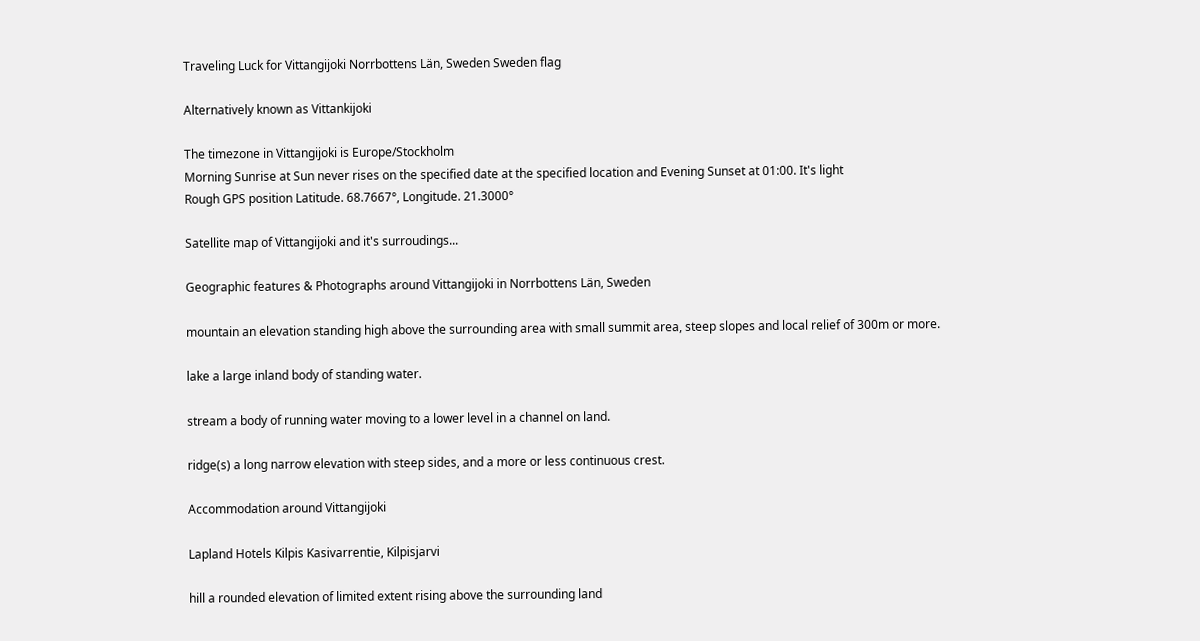Traveling Luck for Vittangijoki Norrbottens Län, Sweden Sweden flag

Alternatively known as Vittankijoki

The timezone in Vittangijoki is Europe/Stockholm
Morning Sunrise at Sun never rises on the specified date at the specified location and Evening Sunset at 01:00. It's light
Rough GPS position Latitude. 68.7667°, Longitude. 21.3000°

Satellite map of Vittangijoki and it's surroudings...

Geographic features & Photographs around Vittangijoki in Norrbottens Län, Sweden

mountain an elevation standing high above the surrounding area with small summit area, steep slopes and local relief of 300m or more.

lake a large inland body of standing water.

stream a body of running water moving to a lower level in a channel on land.

ridge(s) a long narrow elevation with steep sides, and a more or less continuous crest.

Accommodation around Vittangijoki

Lapland Hotels Kilpis Kasivarrentie, Kilpisjarvi

hill a rounded elevation of limited extent rising above the surrounding land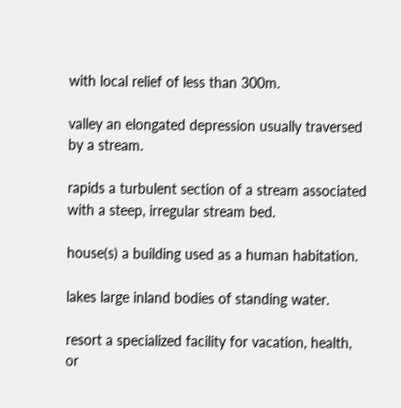with local relief of less than 300m.

valley an elongated depression usually traversed by a stream.

rapids a turbulent section of a stream associated with a steep, irregular stream bed.

house(s) a building used as a human habitation.

lakes large inland bodies of standing water.

resort a specialized facility for vacation, health, or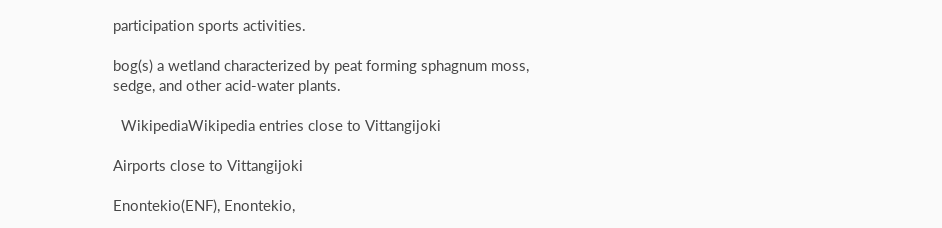participation sports activities.

bog(s) a wetland characterized by peat forming sphagnum moss, sedge, and other acid-water plants.

  WikipediaWikipedia entries close to Vittangijoki

Airports close to Vittangijoki

Enontekio(ENF), Enontekio,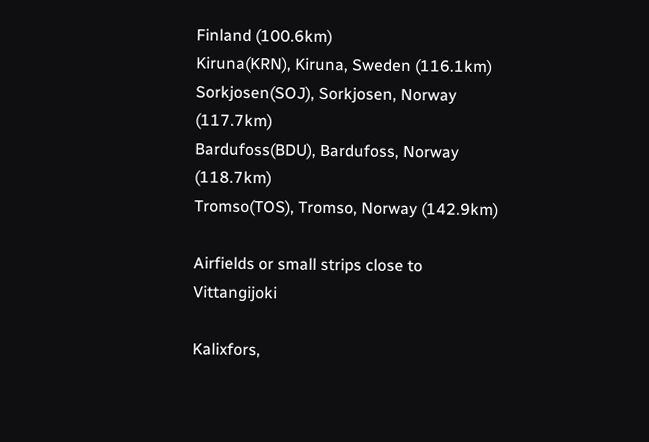Finland (100.6km)
Kiruna(KRN), Kiruna, Sweden (116.1km)
Sorkjosen(SOJ), Sorkjosen, Norway (117.7km)
Bardufoss(BDU), Bardufoss, Norway (118.7km)
Tromso(TOS), Tromso, Norway (142.9km)

Airfields or small strips close to Vittangijoki

Kalixfors,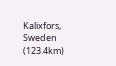Kalixfors, Sweden (123.4km)